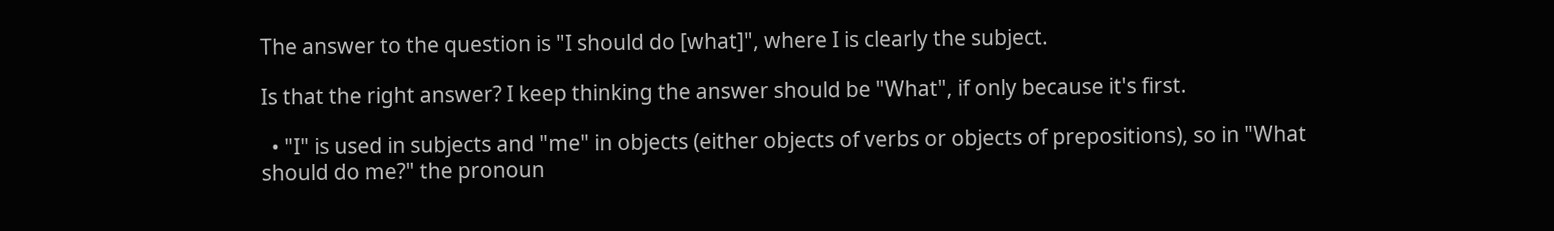The answer to the question is "I should do [what]", where I is clearly the subject.

Is that the right answer? I keep thinking the answer should be "What", if only because it's first.

  • "I" is used in subjects and "me" in objects (either objects of verbs or objects of prepositions), so in "What should do me?" the pronoun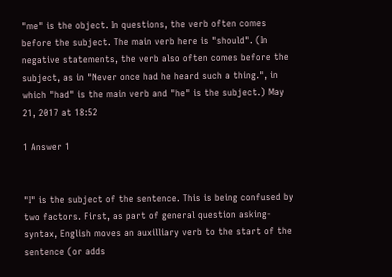"me" is the object. In questions, the verb often comes before the subject. The main verb here is "should". (In negative statements, the verb also often comes before the subject, as in "Never once had he heard such a thing.", in which "had" is the main verb and "he" is the subject.) May 21, 2017 at 18:52

1 Answer 1


"I" is the subject of the sentence. This is being confused by two factors. First, as part of general question asking-syntax, English moves an auxilliary verb to the start of the sentence (or adds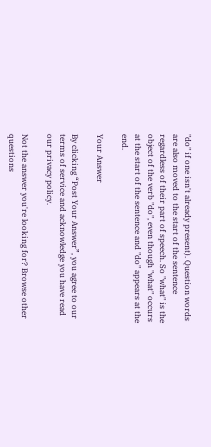"do" if one isn't already present). Question words are also moved to the start of the sentence regardless of their part of speech. So "what" is the object of the verb "do", even though "what" occurs at the start of the sentence and "do" appears at the end.

Your Answer

By clicking “Post Your Answer”, you agree to our terms of service and acknowledge you have read our privacy policy.

Not the answer you're looking for? Browse other questions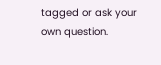tagged or ask your own question.